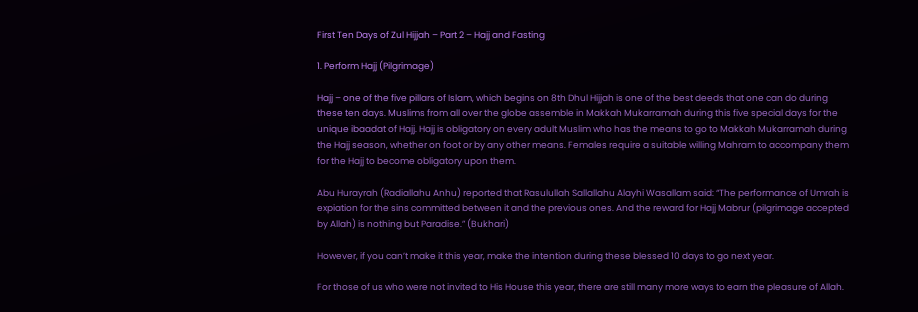First Ten Days of Zul Hijjah – Part 2 – Hajj and Fasting

1. Perform Hajj (Pilgrimage)

Hajj – one of the five pillars of Islam, which begins on 8th Dhul Hijjah is one of the best deeds that one can do during these ten days. Muslims from all over the globe assemble in Makkah Mukarramah during this five special days for the unique ibaadat of Hajj. Hajj is obligatory on every adult Muslim who has the means to go to Makkah Mukarramah during the Hajj season, whether on foot or by any other means. Females require a suitable willing Mahram to accompany them for the Hajj to become obligatory upon them.

Abu Hurayrah (Radiallahu Anhu) reported that Rasulullah Sallallahu Alayhi Wasallam said: “The performance of Umrah is expiation for the sins committed between it and the previous ones. And the reward for Hajj Mabrur (pilgrimage accepted by Allah) is nothing but Paradise.” (Bukhari)

However, if you can’t make it this year, make the intention during these blessed 10 days to go next year.

For those of us who were not invited to His House this year, there are still many more ways to earn the pleasure of Allah.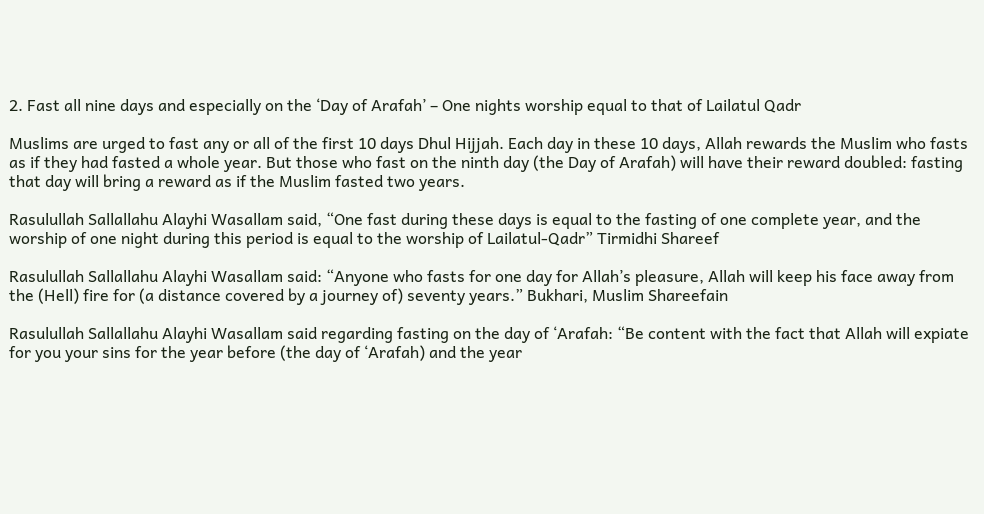2. Fast all nine days and especially on the ‘Day of Arafah’ – One nights worship equal to that of Lailatul Qadr

Muslims are urged to fast any or all of the first 10 days Dhul Hijjah. Each day in these 10 days, Allah rewards the Muslim who fasts as if they had fasted a whole year. But those who fast on the ninth day (the Day of Arafah) will have their reward doubled: fasting that day will bring a reward as if the Muslim fasted two years.

Rasulullah Sallallahu Alayhi Wasallam said, “One fast during these days is equal to the fasting of one complete year, and the worship of one night during this period is equal to the worship of Lailatul-Qadr” Tirmidhi Shareef

Rasulullah Sallallahu Alayhi Wasallam said: “Anyone who fasts for one day for Allah’s pleasure, Allah will keep his face away from the (Hell) fire for (a distance covered by a journey of) seventy years.” Bukhari, Muslim Shareefain

Rasulullah Sallallahu Alayhi Wasallam said regarding fasting on the day of ‘Arafah: “Be content with the fact that Allah will expiate for you your sins for the year before (the day of ‘Arafah) and the year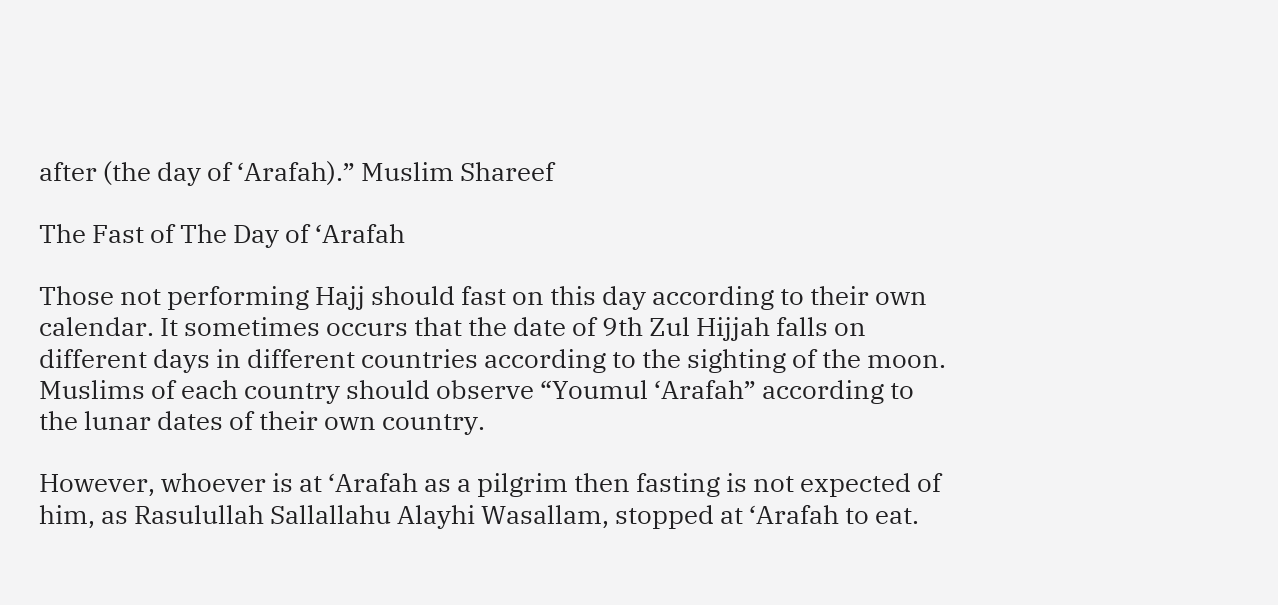after (the day of ‘Arafah).” Muslim Shareef

The Fast of The Day of ‘Arafah

Those not performing Hajj should fast on this day according to their own calendar. It sometimes occurs that the date of 9th Zul Hijjah falls on different days in different countries according to the sighting of the moon. Muslims of each country should observe “Youmul ‘Arafah” according to the lunar dates of their own country.

However, whoever is at ‘Arafah as a pilgrim then fasting is not expected of him, as Rasulullah Sallallahu Alayhi Wasallam, stopped at ‘Arafah to eat.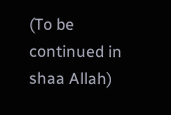(To be continued in shaa Allah)